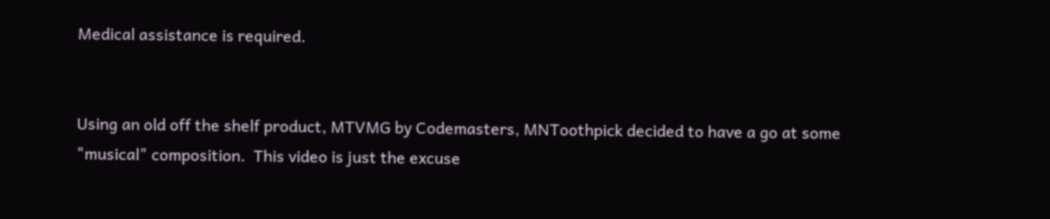Medical assistance is required.


Using an old off the shelf product, MTVMG by Codemasters, MNToothpick decided to have a go at some "musical" composition.  This video is just the excuse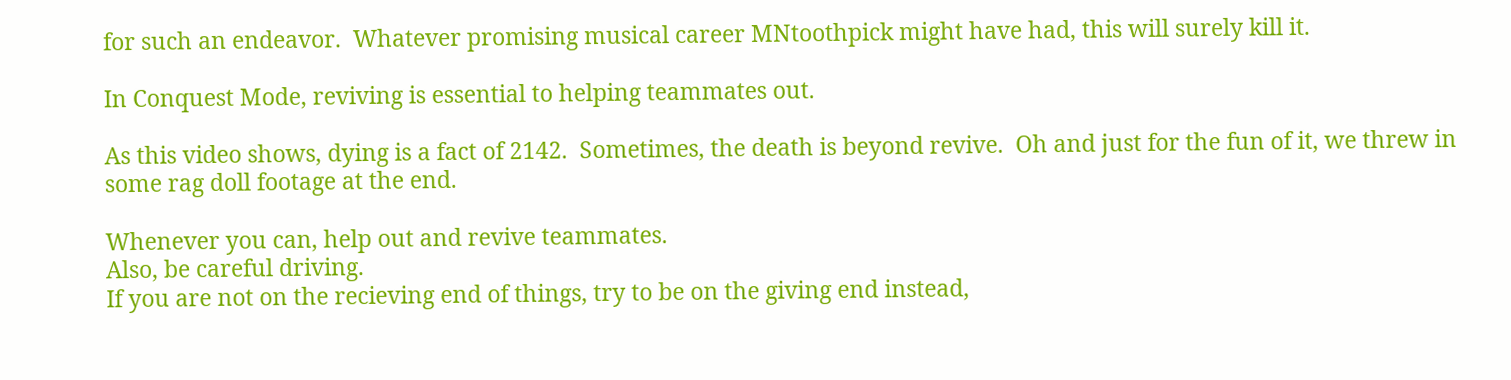for such an endeavor.  Whatever promising musical career MNtoothpick might have had, this will surely kill it.

In Conquest Mode, reviving is essential to helping teammates out.

As this video shows, dying is a fact of 2142.  Sometimes, the death is beyond revive.  Oh and just for the fun of it, we threw in some rag doll footage at the end.

Whenever you can, help out and revive teammates.
Also, be careful driving.
If you are not on the recieving end of things, try to be on the giving end instead,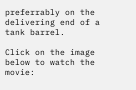preferrably on the delivering end of a tank barrel.

Click on the image below to watch the movie: